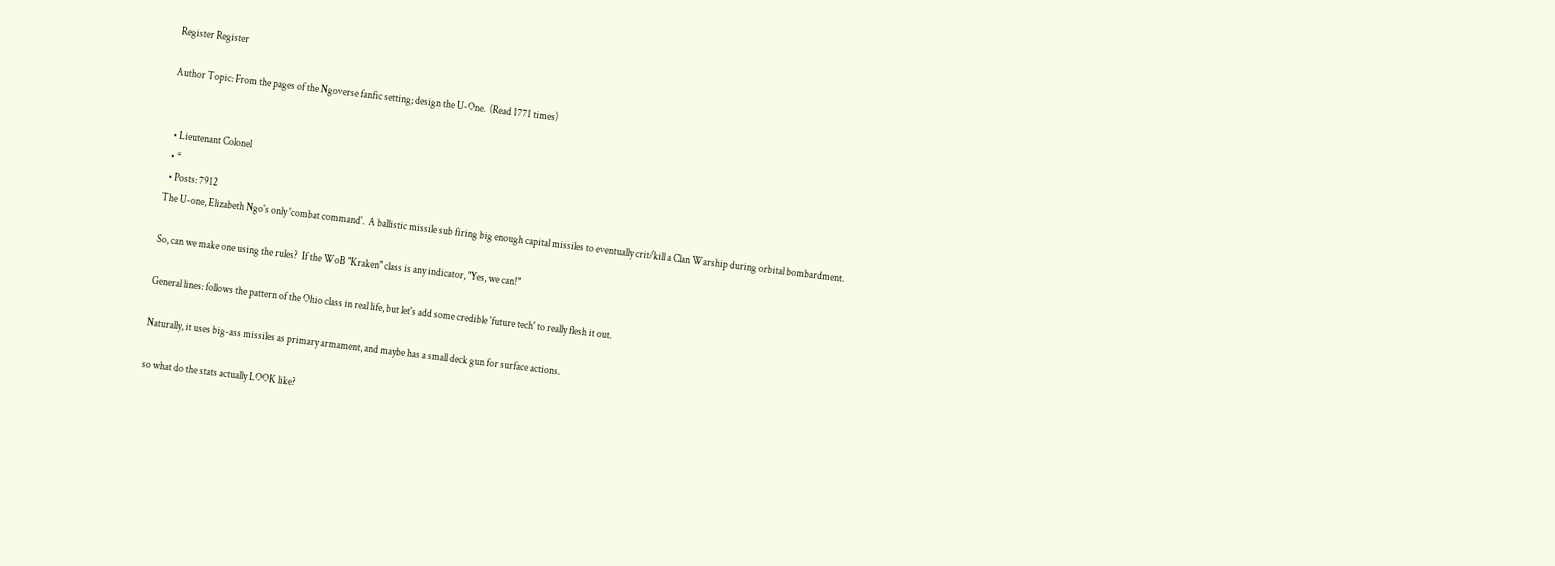Register Register

Author Topic: From the pages of the Ngoverse fanfic setting; design the U-One.  (Read 1771 times)


  • Lieutenant Colonel
  • *
  • Posts: 7912
The U-one, Elizabeth Ngo's only 'combat command'.  A ballistic missile sub firing big enough capital missiles to eventually crit/kill a Clan Warship during orbital bombardment.

So, can we make one using the rules?  If the WoB "Kraken" class is any indicator, "Yes, we can!"

General lines: follows the pattern of the Ohio class in real life, but let's add some credible 'future tech' to really flesh it out.

Naturally, it uses big-ass missiles as primary armament, and maybe has a small deck gun for surface actions.

so what do the stats actually LOOK like?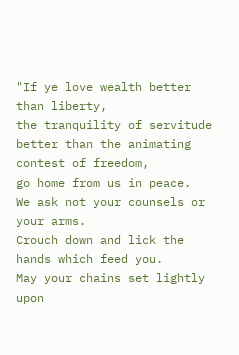"If ye love wealth better than liberty,
the tranquility of servitude
better than the animating contest of freedom,
go home from us in peace.
We ask not your counsels or your arms.
Crouch down and lick the hands which feed you.
May your chains set lightly upon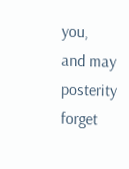you,
and may posterity forget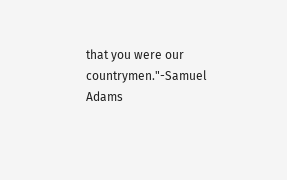that you were our countrymen."-Samuel Adams